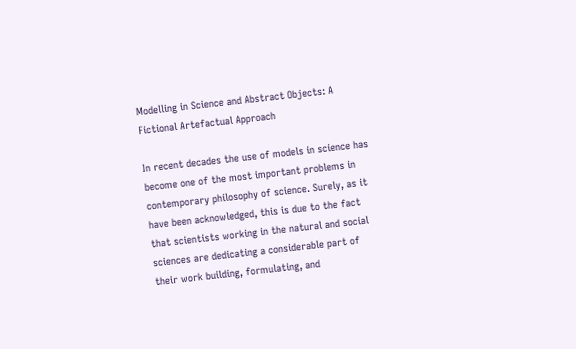Modelling in Science and Abstract Objects: A Fictional Artefactual Approach

In recent decades the use of models in science has become one of the most important problems in contemporary philosophy of science. Surely, as it have been acknowledged, this is due to the fact that scientists working in the natural and social sciences are dedicating a considerable part of their work building, formulating, and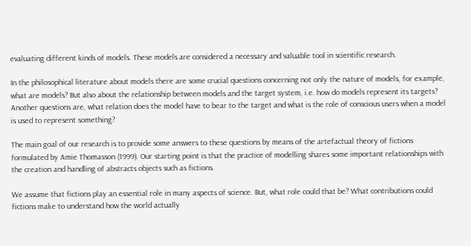evaluating different kinds of models. These models are considered a necessary and valuable tool in scientific research.

In the philosophical literature about models there are some crucial questions concerning not only the nature of models, for example, what are models? But also about the relationship between models and the target system, i.e. how do models represent its targets? Another questions are, what relation does the model have to bear to the target and what is the role of conscious users when a model is used to represent something?

The main goal of our research is to provide some answers to these questions by means of the artefactual theory of fictions formulated by Amie Thomasson (1999). Our starting point is that the practice of modelling shares some important relationships with the creation and handling of abstracts objects such as fictions.

We assume that fictions play an essential role in many aspects of science. But, what role could that be? What contributions could fictions make to understand how the world actually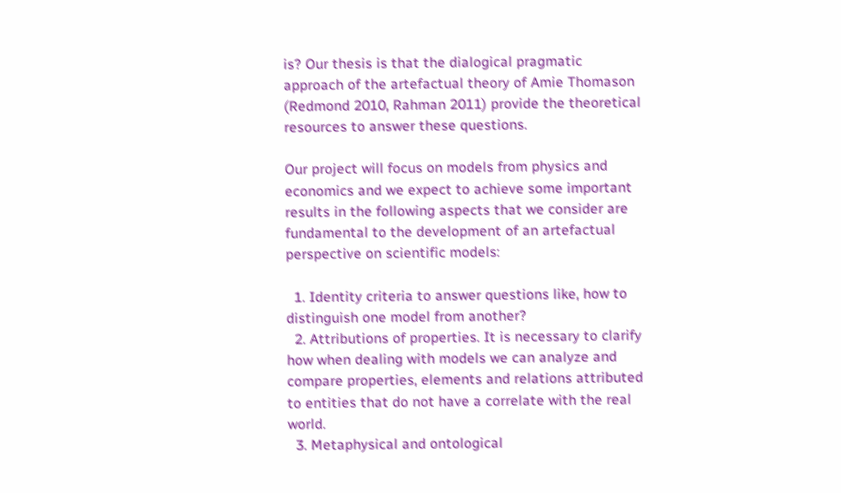is? Our thesis is that the dialogical pragmatic approach of the artefactual theory of Amie Thomason (Redmond 2010, Rahman 2011) provide the theoretical resources to answer these questions.

Our project will focus on models from physics and economics and we expect to achieve some important results in the following aspects that we consider are fundamental to the development of an artefactual perspective on scientific models:

  1. Identity criteria to answer questions like, how to distinguish one model from another?
  2. Attributions of properties. It is necessary to clarify how when dealing with models we can analyze and compare properties, elements and relations attributed to entities that do not have a correlate with the real world.
  3. Metaphysical and ontological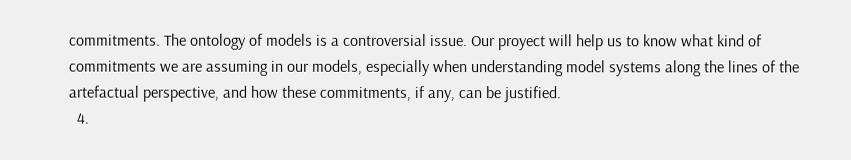commitments. The ontology of models is a controversial issue. Our proyect will help us to know what kind of commitments we are assuming in our models, especially when understanding model systems along the lines of the artefactual perspective, and how these commitments, if any, can be justified.
  4.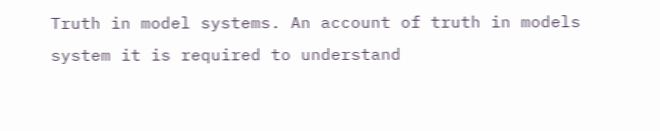Truth in model systems. An account of truth in models system it is required to understand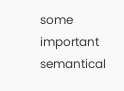some important semantical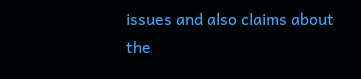issues and also claims about the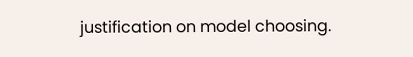justification on model choosing.